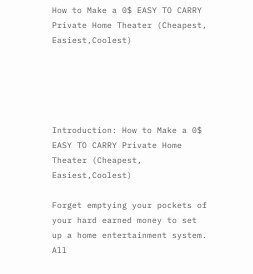How to Make a 0$ EASY TO CARRY Private Home Theater (Cheapest, Easiest,Coolest)





Introduction: How to Make a 0$ EASY TO CARRY Private Home Theater (Cheapest, Easiest,Coolest)

Forget emptying your pockets of your hard earned money to set up a home entertainment system. All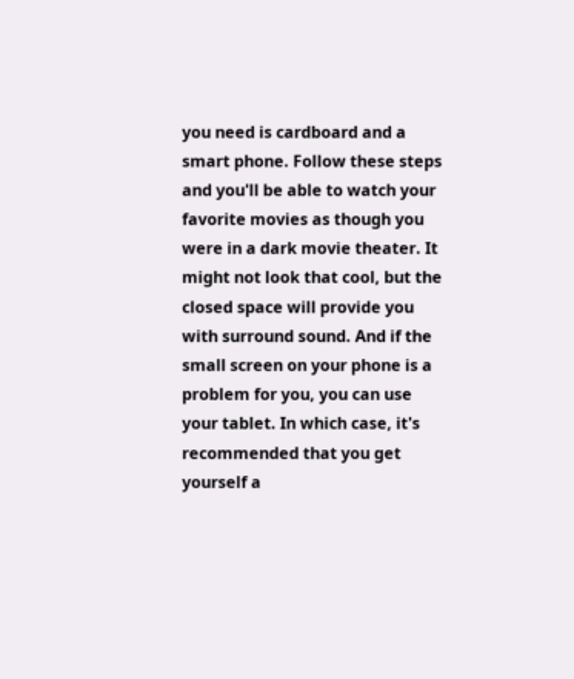you need is cardboard and a smart phone. Follow these steps and you'll be able to watch your favorite movies as though you were in a dark movie theater. It might not look that cool, but the closed space will provide you with surround sound. And if the small screen on your phone is a problem for you, you can use your tablet. In which case, it's recommended that you get yourself a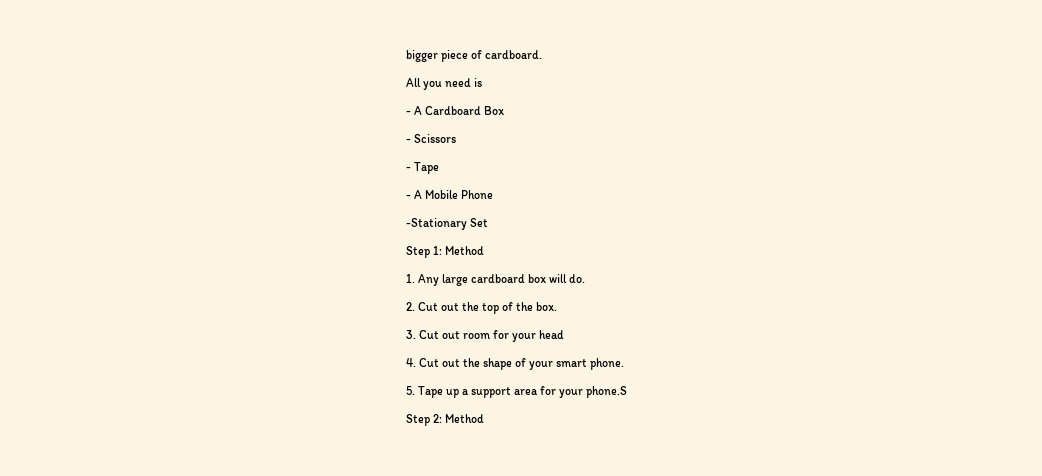bigger piece of cardboard.

All you need is

- A Cardboard Box

- Scissors

- Tape

- A Mobile Phone

-Stationary Set

Step 1: Method

1. Any large cardboard box will do.

2. Cut out the top of the box.

3. Cut out room for your head

4. Cut out the shape of your smart phone.

5. Tape up a support area for your phone.S

Step 2: Method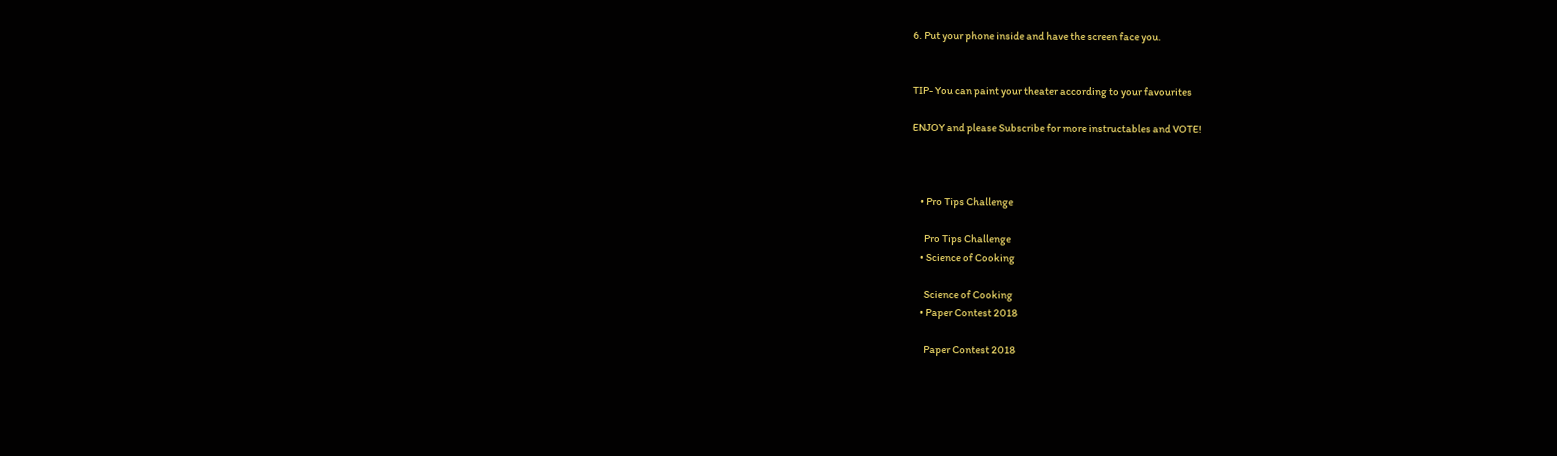6. Put your phone inside and have the screen face you.


TIP- You can paint your theater according to your favourites

ENJOY and please Subscribe for more instructables and VOTE!



    • Pro Tips Challenge

      Pro Tips Challenge
    • Science of Cooking

      Science of Cooking
    • Paper Contest 2018

      Paper Contest 2018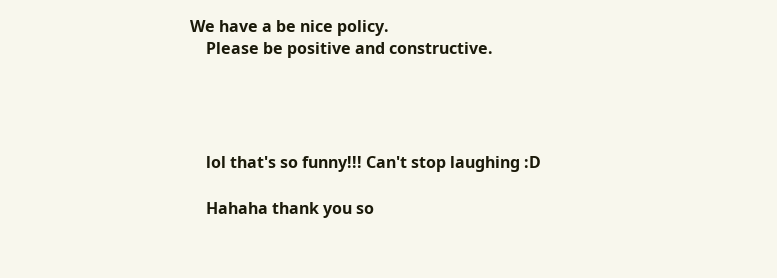We have a be nice policy.
    Please be positive and constructive.




    lol that's so funny!!! Can't stop laughing :D

    Hahaha thank you so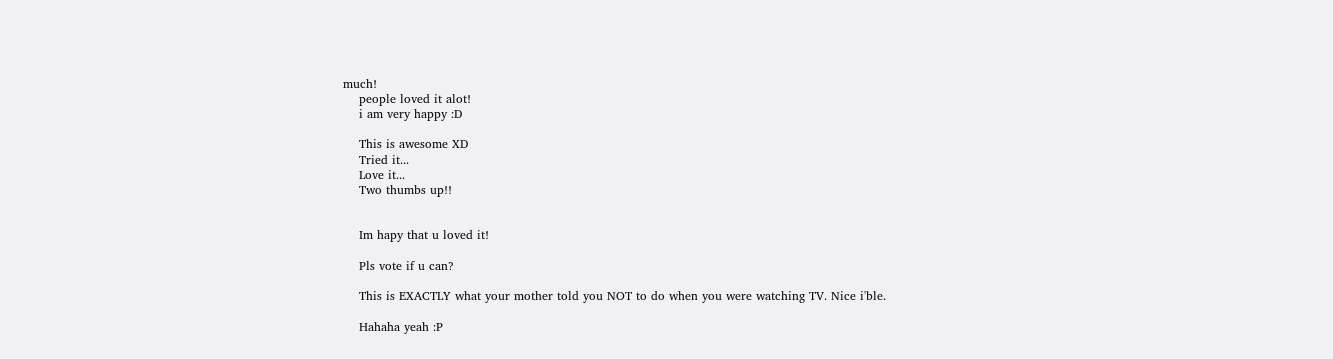much!
    people loved it alot!
    i am very happy :D

    This is awesome XD
    Tried it...
    Love it...
    Two thumbs up!!


    Im hapy that u loved it!

    Pls vote if u can?

    This is EXACTLY what your mother told you NOT to do when you were watching TV. Nice i'ble.

    Hahaha yeah :P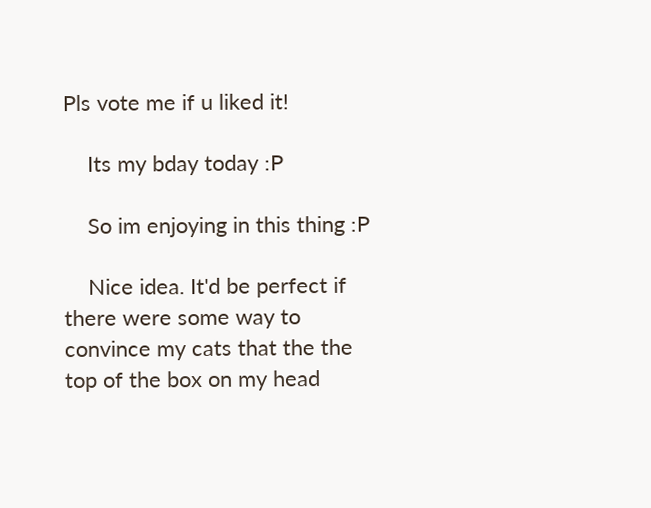Pls vote me if u liked it!

    Its my bday today :P

    So im enjoying in this thing :P

    Nice idea. It'd be perfect if there were some way to convince my cats that the the top of the box on my head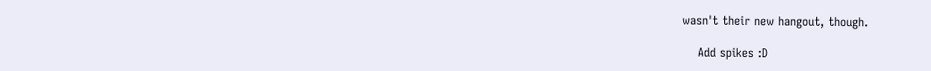wasn't their new hangout, though.

    Add spikes :D